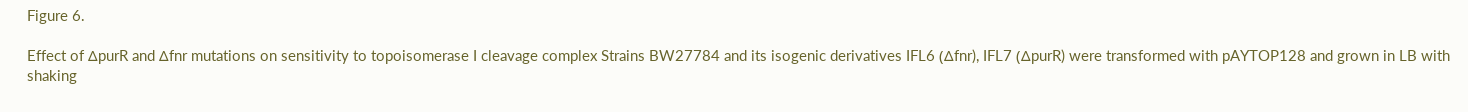Figure 6.

Effect of ΔpurR and Δfnr mutations on sensitivity to topoisomerase I cleavage complex Strains BW27784 and its isogenic derivatives IFL6 (Δfnr), IFL7 (ΔpurR) were transformed with pAYTOP128 and grown in LB with shaking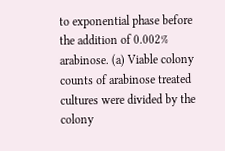to exponential phase before the addition of 0.002% arabinose. (a) Viable colony counts of arabinose treated cultures were divided by the colony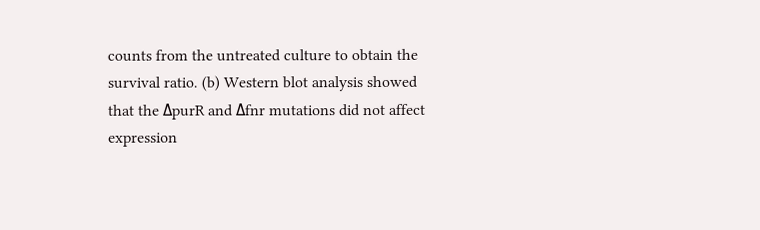counts from the untreated culture to obtain the survival ratio. (b) Western blot analysis showed that the ΔpurR and Δfnr mutations did not affect expression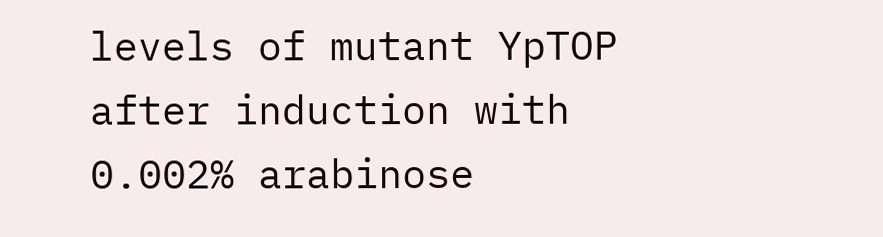levels of mutant YpTOP after induction with 0.002% arabinose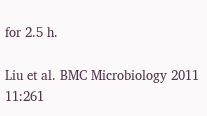for 2.5 h.

Liu et al. BMC Microbiology 2011 11:261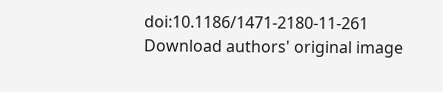doi:10.1186/1471-2180-11-261
Download authors' original image